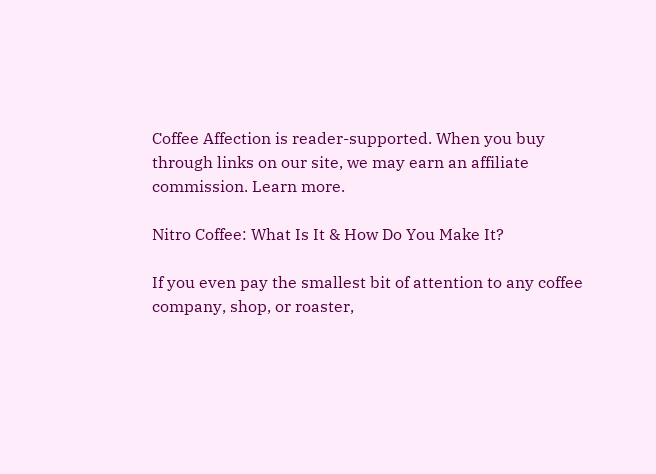Coffee Affection is reader-supported. When you buy through links on our site, we may earn an affiliate commission. Learn more.

Nitro Coffee: What Is It & How Do You Make It?

If you even pay the smallest bit of attention to any coffee company, shop, or roaster,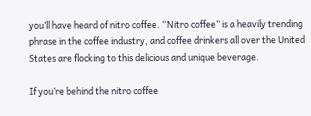you’ll have heard of nitro coffee. “Nitro coffee” is a heavily trending phrase in the coffee industry, and coffee drinkers all over the United States are flocking to this delicious and unique beverage.

If you’re behind the nitro coffee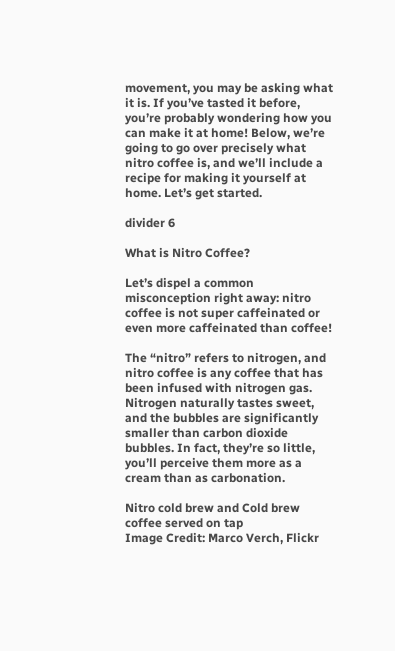movement, you may be asking what it is. If you’ve tasted it before, you’re probably wondering how you can make it at home! Below, we’re going to go over precisely what nitro coffee is, and we’ll include a recipe for making it yourself at home. Let’s get started.

divider 6

What is Nitro Coffee?

Let’s dispel a common misconception right away: nitro coffee is not super caffeinated or even more caffeinated than coffee!

The “nitro” refers to nitrogen, and nitro coffee is any coffee that has been infused with nitrogen gas. Nitrogen naturally tastes sweet, and the bubbles are significantly smaller than carbon dioxide bubbles. In fact, they’re so little, you’ll perceive them more as a cream than as carbonation.

Nitro cold brew and Cold brew coffee served on tap
Image Credit: Marco Verch, Flickr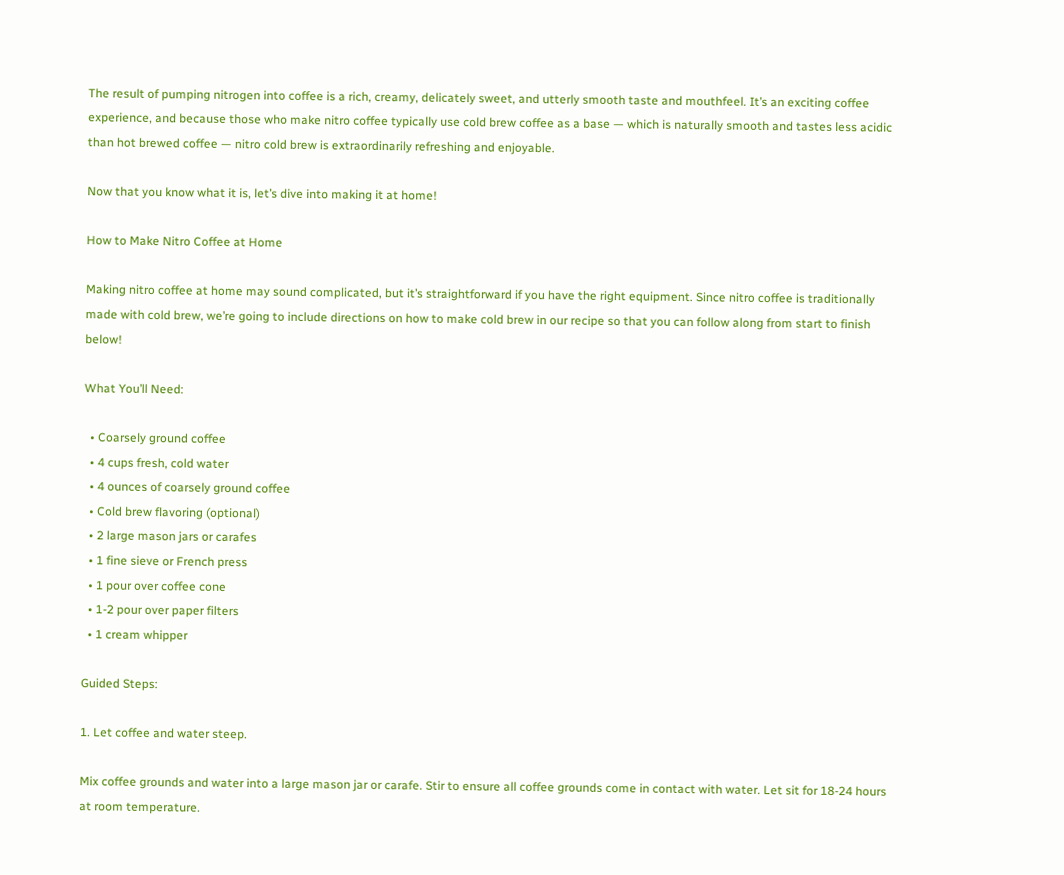The result of pumping nitrogen into coffee is a rich, creamy, delicately sweet, and utterly smooth taste and mouthfeel. It’s an exciting coffee experience, and because those who make nitro coffee typically use cold brew coffee as a base — which is naturally smooth and tastes less acidic than hot brewed coffee — nitro cold brew is extraordinarily refreshing and enjoyable.

Now that you know what it is, let’s dive into making it at home!

How to Make Nitro Coffee at Home

Making nitro coffee at home may sound complicated, but it’s straightforward if you have the right equipment. Since nitro coffee is traditionally made with cold brew, we’re going to include directions on how to make cold brew in our recipe so that you can follow along from start to finish below!

What You’ll Need:

  • Coarsely ground coffee
  • 4 cups fresh, cold water
  • 4 ounces of coarsely ground coffee
  • Cold brew flavoring (optional)
  • 2 large mason jars or carafes
  • 1 fine sieve or French press
  • 1 pour over coffee cone
  • 1-2 pour over paper filters
  • 1 cream whipper

Guided Steps:

1. Let coffee and water steep.

Mix coffee grounds and water into a large mason jar or carafe. Stir to ensure all coffee grounds come in contact with water. Let sit for 18-24 hours at room temperature.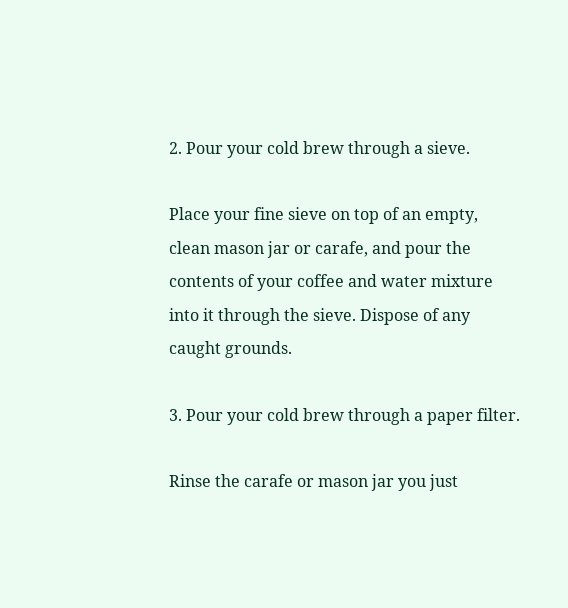2. Pour your cold brew through a sieve.

Place your fine sieve on top of an empty, clean mason jar or carafe, and pour the contents of your coffee and water mixture into it through the sieve. Dispose of any caught grounds.

3. Pour your cold brew through a paper filter.

Rinse the carafe or mason jar you just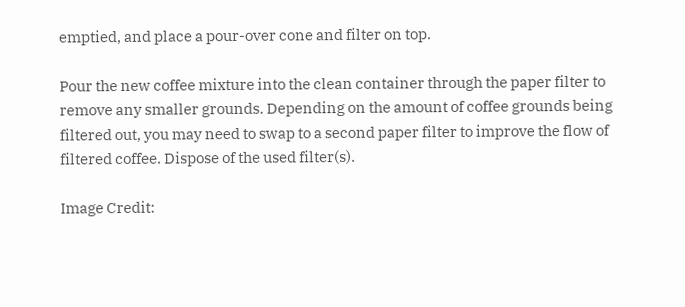emptied, and place a pour-over cone and filter on top.

Pour the new coffee mixture into the clean container through the paper filter to remove any smaller grounds. Depending on the amount of coffee grounds being filtered out, you may need to swap to a second paper filter to improve the flow of filtered coffee. Dispose of the used filter(s).

Image Credit: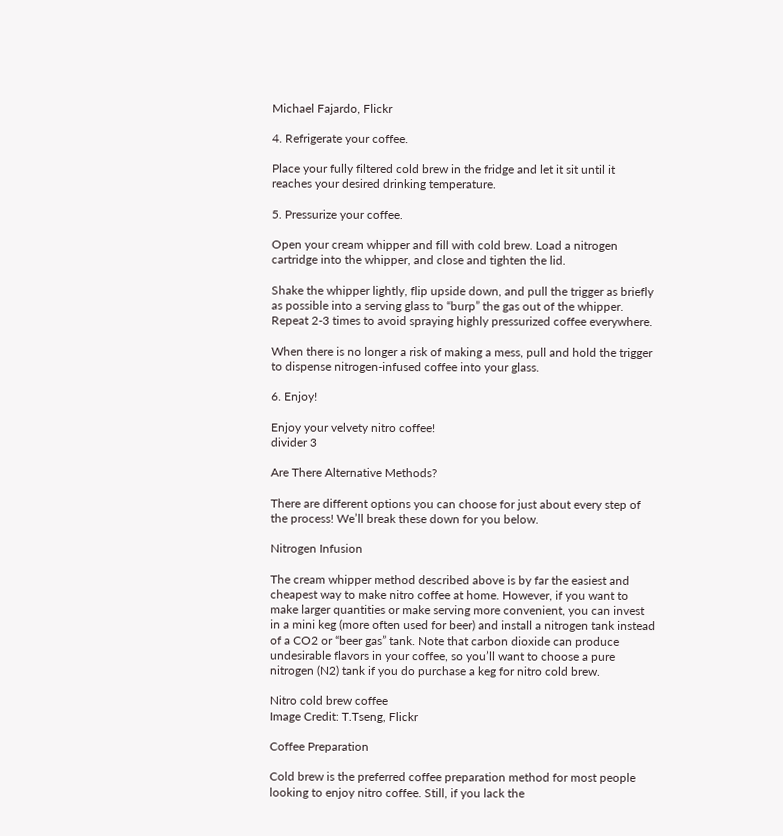Michael Fajardo, Flickr

4. Refrigerate your coffee.

Place your fully filtered cold brew in the fridge and let it sit until it reaches your desired drinking temperature.

5. Pressurize your coffee.

Open your cream whipper and fill with cold brew. Load a nitrogen cartridge into the whipper, and close and tighten the lid.

Shake the whipper lightly, flip upside down, and pull the trigger as briefly as possible into a serving glass to “burp” the gas out of the whipper. Repeat 2-3 times to avoid spraying highly pressurized coffee everywhere.

When there is no longer a risk of making a mess, pull and hold the trigger to dispense nitrogen-infused coffee into your glass.

6. Enjoy!

Enjoy your velvety nitro coffee!
divider 3

Are There Alternative Methods?

There are different options you can choose for just about every step of the process! We’ll break these down for you below.

Nitrogen Infusion

The cream whipper method described above is by far the easiest and cheapest way to make nitro coffee at home. However, if you want to make larger quantities or make serving more convenient, you can invest in a mini keg (more often used for beer) and install a nitrogen tank instead of a CO2 or “beer gas” tank. Note that carbon dioxide can produce undesirable flavors in your coffee, so you’ll want to choose a pure nitrogen (N2) tank if you do purchase a keg for nitro cold brew.

Nitro cold brew coffee
Image Credit: T.Tseng, Flickr

Coffee Preparation

Cold brew is the preferred coffee preparation method for most people looking to enjoy nitro coffee. Still, if you lack the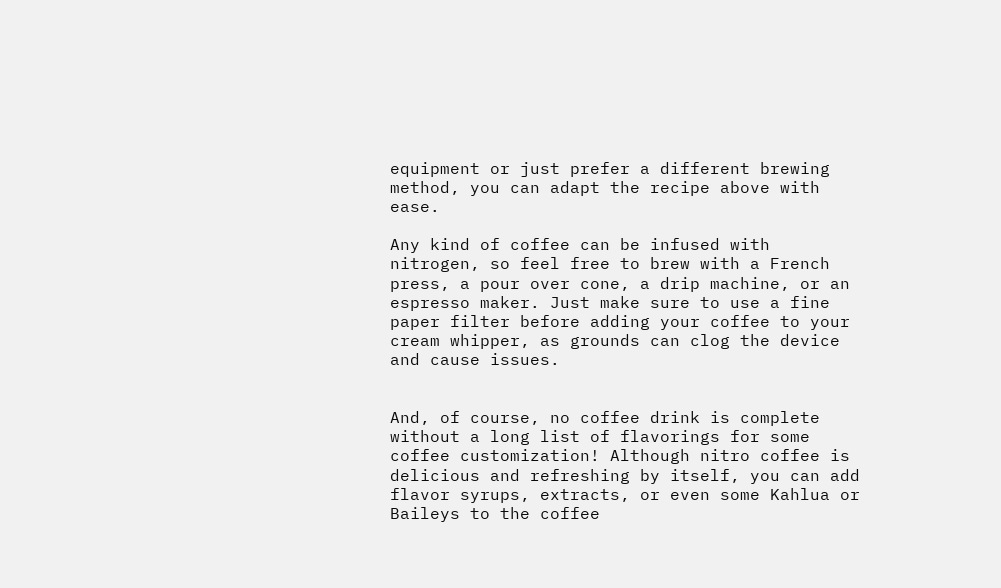equipment or just prefer a different brewing method, you can adapt the recipe above with ease.

Any kind of coffee can be infused with nitrogen, so feel free to brew with a French press, a pour over cone, a drip machine, or an espresso maker. Just make sure to use a fine paper filter before adding your coffee to your cream whipper, as grounds can clog the device and cause issues.


And, of course, no coffee drink is complete without a long list of flavorings for some coffee customization! Although nitro coffee is delicious and refreshing by itself, you can add flavor syrups, extracts, or even some Kahlua or Baileys to the coffee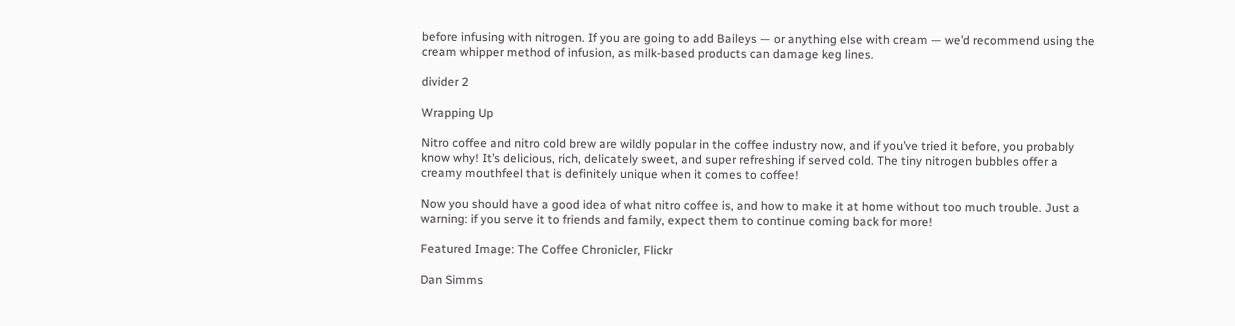before infusing with nitrogen. If you are going to add Baileys — or anything else with cream — we’d recommend using the cream whipper method of infusion, as milk-based products can damage keg lines.

divider 2

Wrapping Up

Nitro coffee and nitro cold brew are wildly popular in the coffee industry now, and if you’ve tried it before, you probably know why! It’s delicious, rich, delicately sweet, and super refreshing if served cold. The tiny nitrogen bubbles offer a creamy mouthfeel that is definitely unique when it comes to coffee!

Now you should have a good idea of what nitro coffee is, and how to make it at home without too much trouble. Just a warning: if you serve it to friends and family, expect them to continue coming back for more!

Featured Image: The Coffee Chronicler, Flickr

Dan Simms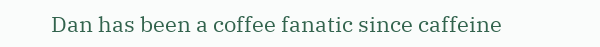Dan has been a coffee fanatic since caffeine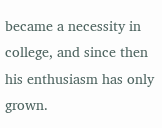became a necessity in college, and since then his enthusiasm has only grown.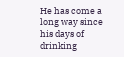He has come a long way since his days of drinking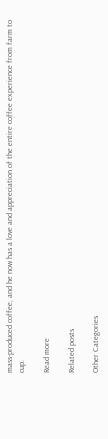mass-produced coffee, and he now has a love and appreciation of the entire coffee experience from farm to cup.

Read more

Related posts

Other Categories